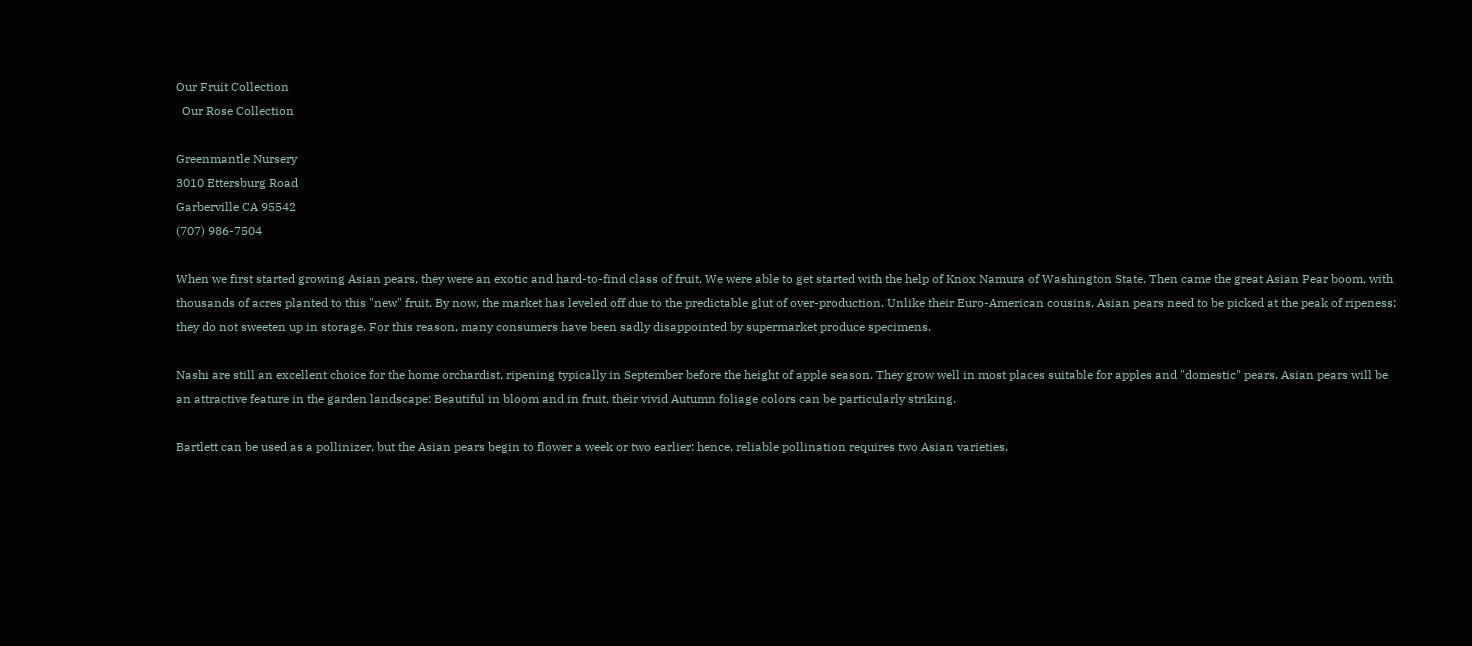Our Fruit Collection
  Our Rose Collection

Greenmantle Nursery
3010 Ettersburg Road
Garberville CA 95542
(707) 986-7504

When we first started growing Asian pears, they were an exotic and hard-to-find class of fruit. We were able to get started with the help of Knox Namura of Washington State. Then came the great Asian Pear boom, with thousands of acres planted to this "new" fruit. By now, the market has leveled off due to the predictable glut of over-production. Unlike their Euro-American cousins, Asian pears need to be picked at the peak of ripeness; they do not sweeten up in storage. For this reason, many consumers have been sadly disappointed by supermarket produce specimens.

Nashi are still an excellent choice for the home orchardist, ripening typically in September before the height of apple season. They grow well in most places suitable for apples and "domestic" pears. Asian pears will be an attractive feature in the garden landscape: Beautiful in bloom and in fruit, their vivid Autumn foliage colors can be particularly striking.

Bartlett can be used as a pollinizer, but the Asian pears begin to flower a week or two earlier: hence, reliable pollination requires two Asian varieties.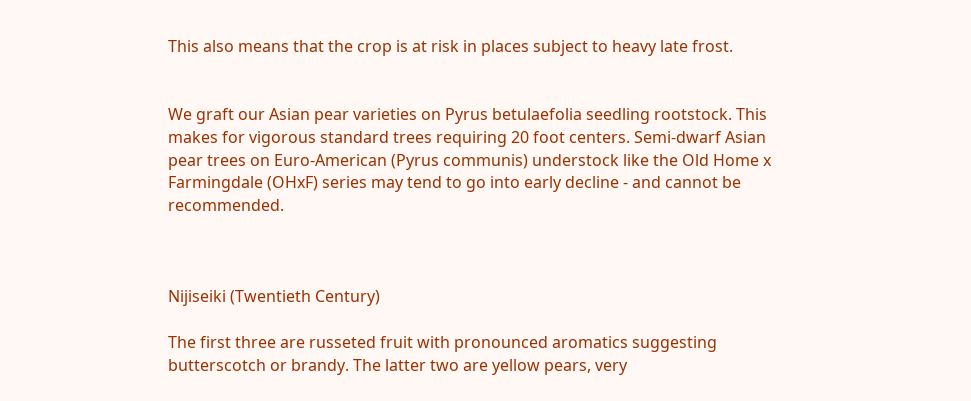This also means that the crop is at risk in places subject to heavy late frost.


We graft our Asian pear varieties on Pyrus betulaefolia seedling rootstock. This makes for vigorous standard trees requiring 20 foot centers. Semi-dwarf Asian pear trees on Euro-American (Pyrus communis) understock like the Old Home x Farmingdale (OHxF) series may tend to go into early decline - and cannot be recommended.



Nijiseiki (Twentieth Century)

The first three are russeted fruit with pronounced aromatics suggesting butterscotch or brandy. The latter two are yellow pears, very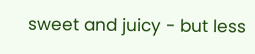sweet and juicy - but less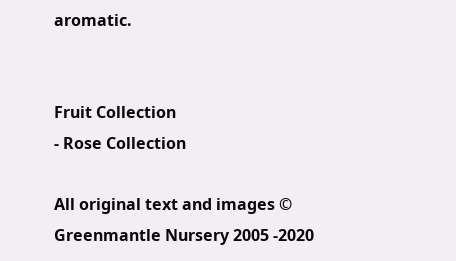aromatic.


Fruit Collection
- Rose Collection

All original text and images © Greenmantle Nursery 2005 -2020